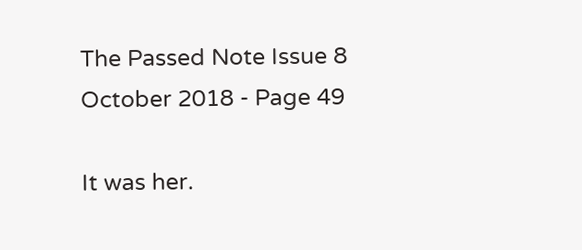The Passed Note Issue 8 October 2018 - Page 49

It was her.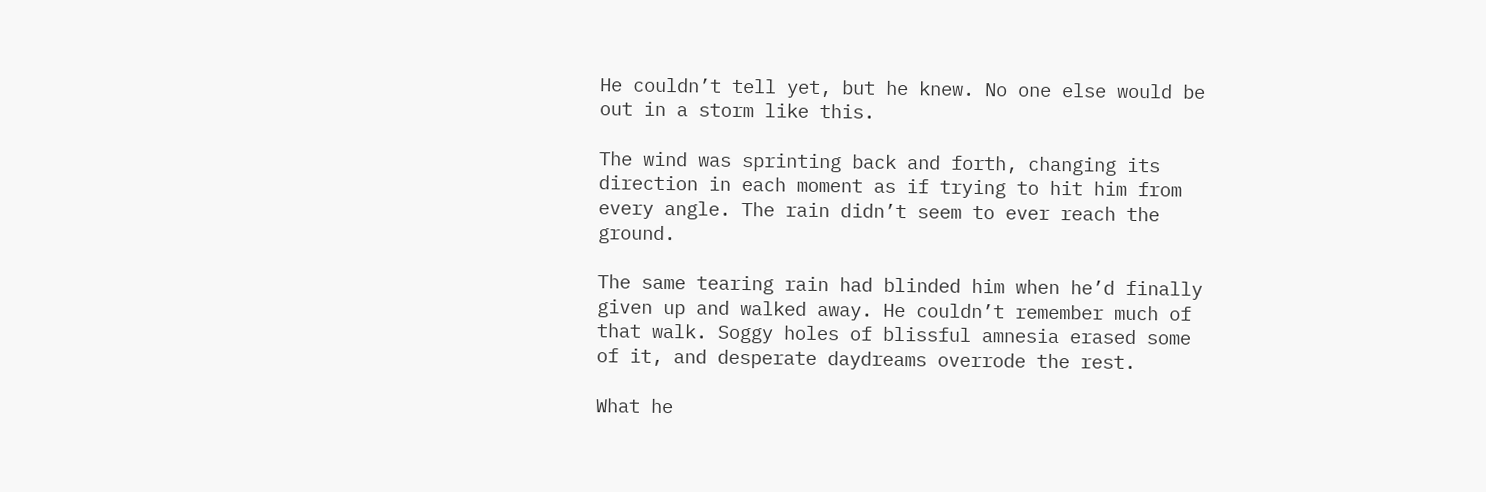He couldn’t tell yet, but he knew. No one else would be out in a storm like this.

The wind was sprinting back and forth, changing its direction in each moment as if trying to hit him from every angle. The rain didn’t seem to ever reach the ground.

The same tearing rain had blinded him when he’d finally given up and walked away. He couldn’t remember much of that walk. Soggy holes of blissful amnesia erased some of it, and desperate daydreams overrode the rest.

What he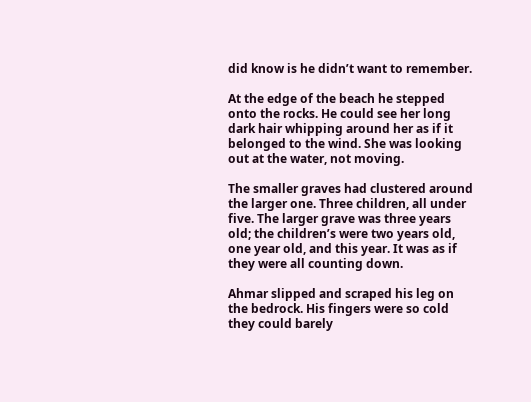did know is he didn’t want to remember.

At the edge of the beach he stepped onto the rocks. He could see her long dark hair whipping around her as if it belonged to the wind. She was looking out at the water, not moving.

The smaller graves had clustered around the larger one. Three children, all under five. The larger grave was three years old; the children’s were two years old, one year old, and this year. It was as if they were all counting down.

Ahmar slipped and scraped his leg on the bedrock. His fingers were so cold they could barely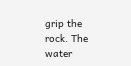grip the rock. The water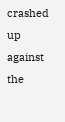crashed up against the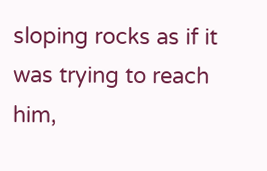sloping rocks as if it was trying to reach him,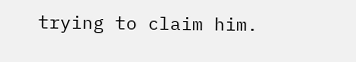trying to claim him.